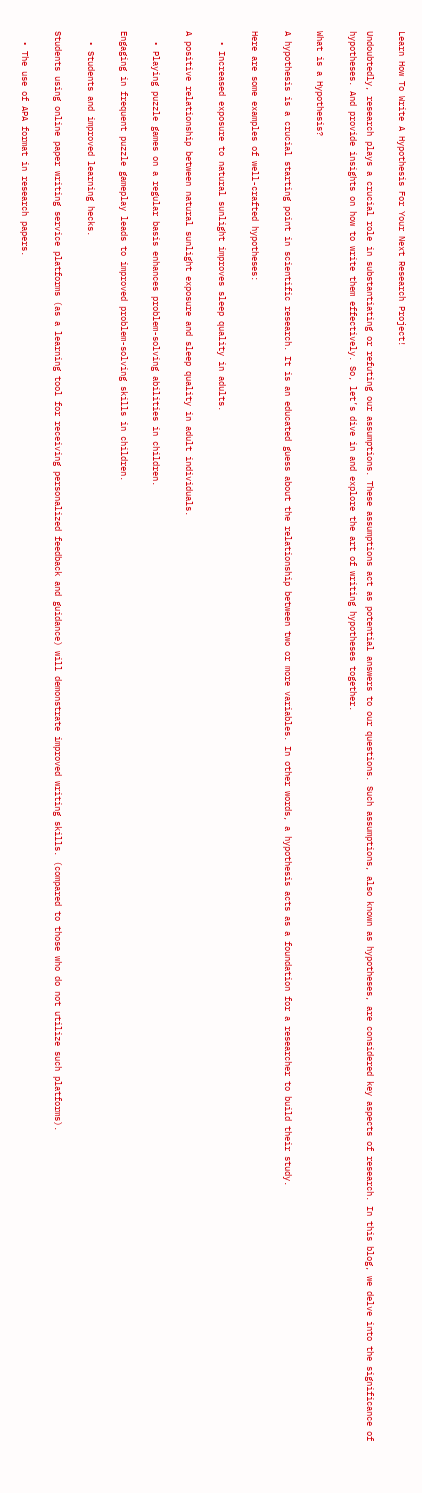Learn How To Write A Hypothesis For Your Next Research Project!

Undoubtedly, research plays a crucial role in substantiating or refuting our assumptions. These assumptions act as potential answers to our questions. Such assumptions, also known as hypotheses, are considered key aspects of research. In this blog, we delve into the significance of hypotheses. And provide insights on how to write them effectively. So, let’s dive in and explore the art of writing hypotheses together.

What is a Hypothesis?

A hypothesis is a crucial starting point in scientific research. It is an educated guess about the relationship between two or more variables. In other words, a hypothesis acts as a foundation for a researcher to build their study.

Here are some examples of well-crafted hypotheses:

  • Increased exposure to natural sunlight improves sleep quality in adults.

A positive relationship between natural sunlight exposure and sleep quality in adult individuals.

  • Playing puzzle games on a regular basis enhances problem-solving abilities in children.

Engaging in frequent puzzle gameplay leads to improved problem-solving skills in children.

  • Students and improved learning hecks.

Students using online paper writing service platforms (as a learning tool for receiving personalized feedback and guidance) will demonstrate improved writing skills. (compared to those who do not utilize such platforms).

  • The use of APA format in research papers.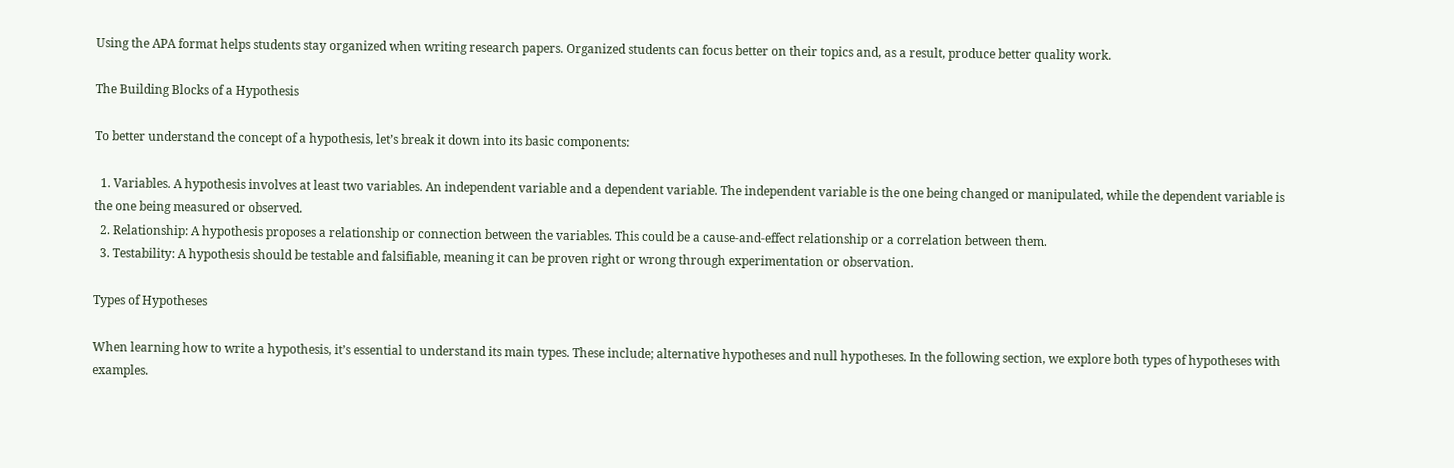Using the APA format helps students stay organized when writing research papers. Organized students can focus better on their topics and, as a result, produce better quality work.

The Building Blocks of a Hypothesis

To better understand the concept of a hypothesis, let’s break it down into its basic components:

  1. Variables. A hypothesis involves at least two variables. An independent variable and a dependent variable. The independent variable is the one being changed or manipulated, while the dependent variable is the one being measured or observed.
  2. Relationship: A hypothesis proposes a relationship or connection between the variables. This could be a cause-and-effect relationship or a correlation between them.
  3. Testability: A hypothesis should be testable and falsifiable, meaning it can be proven right or wrong through experimentation or observation.

Types of Hypotheses

When learning how to write a hypothesis, it’s essential to understand its main types. These include; alternative hypotheses and null hypotheses. In the following section, we explore both types of hypotheses with examples.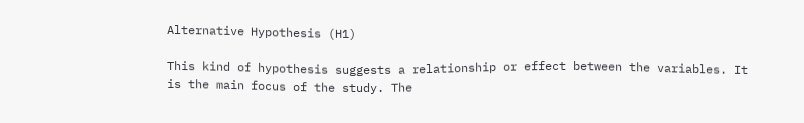Alternative Hypothesis (H1)

This kind of hypothesis suggests a relationship or effect between the variables. It is the main focus of the study. The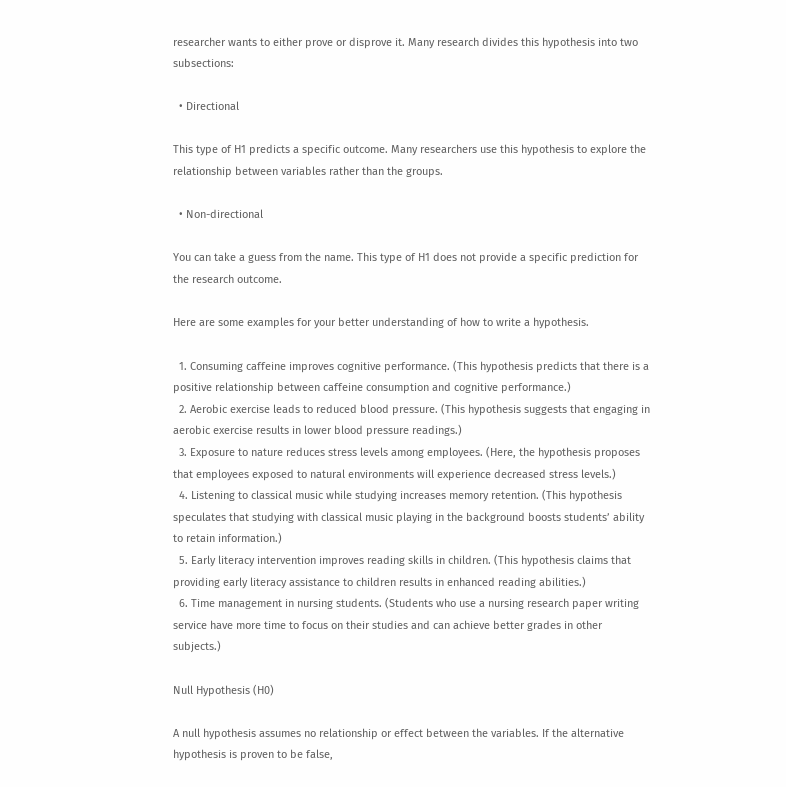researcher wants to either prove or disprove it. Many research divides this hypothesis into two subsections:

  • Directional

This type of H1 predicts a specific outcome. Many researchers use this hypothesis to explore the relationship between variables rather than the groups.

  • Non-directional

You can take a guess from the name. This type of H1 does not provide a specific prediction for the research outcome.

Here are some examples for your better understanding of how to write a hypothesis.

  1. Consuming caffeine improves cognitive performance. (This hypothesis predicts that there is a positive relationship between caffeine consumption and cognitive performance.)
  2. Aerobic exercise leads to reduced blood pressure. (This hypothesis suggests that engaging in aerobic exercise results in lower blood pressure readings.)
  3. Exposure to nature reduces stress levels among employees. (Here, the hypothesis proposes that employees exposed to natural environments will experience decreased stress levels.)
  4. Listening to classical music while studying increases memory retention. (This hypothesis speculates that studying with classical music playing in the background boosts students’ ability to retain information.)
  5. Early literacy intervention improves reading skills in children. (This hypothesis claims that providing early literacy assistance to children results in enhanced reading abilities.)
  6. Time management in nursing students. (Students who use a nursing research paper writing service have more time to focus on their studies and can achieve better grades in other subjects.)

Null Hypothesis (H0)

A null hypothesis assumes no relationship or effect between the variables. If the alternative hypothesis is proven to be false,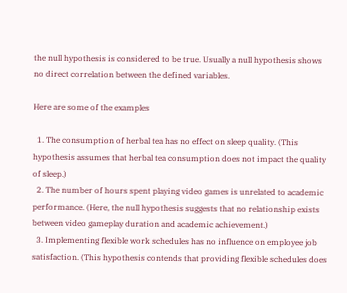the null hypothesis is considered to be true. Usually a null hypothesis shows no direct correlation between the defined variables.

Here are some of the examples

  1. The consumption of herbal tea has no effect on sleep quality. (This hypothesis assumes that herbal tea consumption does not impact the quality of sleep.)
  2. The number of hours spent playing video games is unrelated to academic performance. (Here, the null hypothesis suggests that no relationship exists between video gameplay duration and academic achievement.)
  3. Implementing flexible work schedules has no influence on employee job satisfaction. (This hypothesis contends that providing flexible schedules does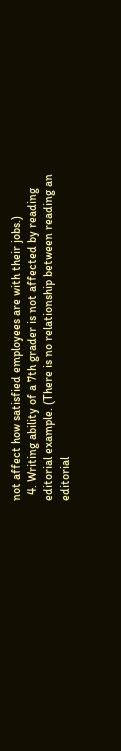not affect how satisfied employees are with their jobs.)
  4. Writing ability of a 7th grader is not affected by reading editorial example. (There is no relationship between reading an editorial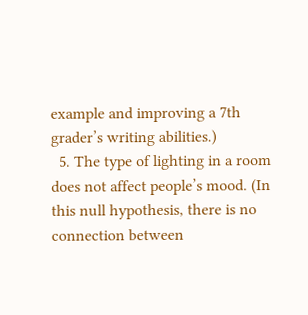example and improving a 7th grader’s writing abilities.)
  5. The type of lighting in a room does not affect people’s mood. (In this null hypothesis, there is no connection between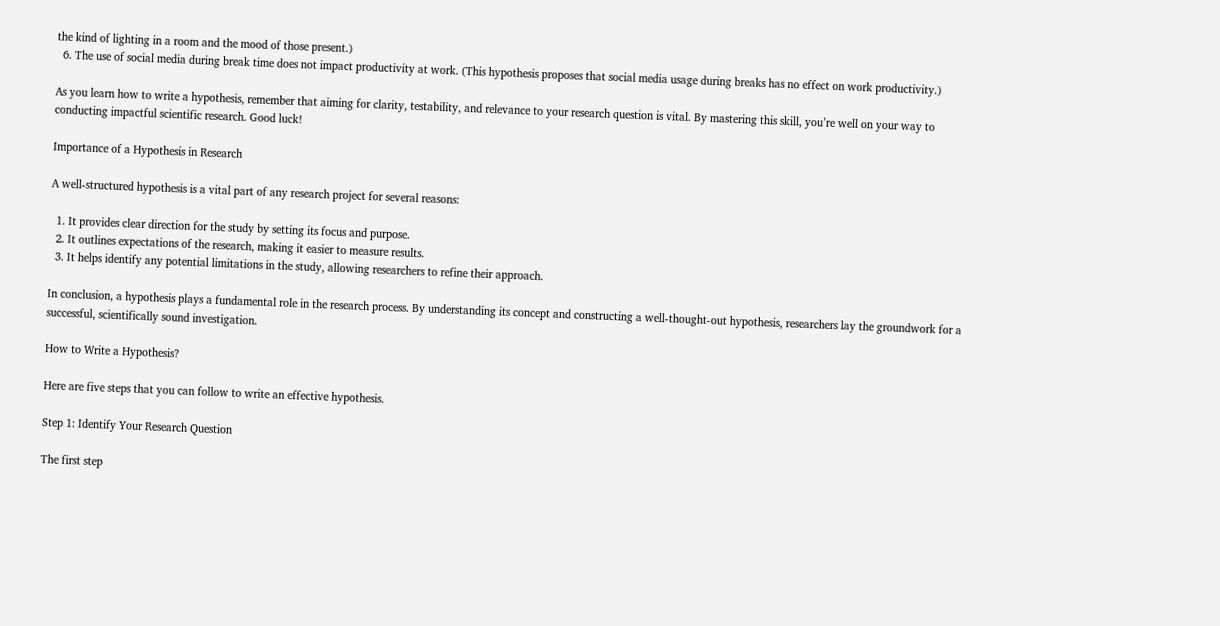the kind of lighting in a room and the mood of those present.)
  6. The use of social media during break time does not impact productivity at work. (This hypothesis proposes that social media usage during breaks has no effect on work productivity.)

As you learn how to write a hypothesis, remember that aiming for clarity, testability, and relevance to your research question is vital. By mastering this skill, you’re well on your way to conducting impactful scientific research. Good luck!

Importance of a Hypothesis in Research

A well-structured hypothesis is a vital part of any research project for several reasons:

  1. It provides clear direction for the study by setting its focus and purpose.
  2. It outlines expectations of the research, making it easier to measure results.
  3. It helps identify any potential limitations in the study, allowing researchers to refine their approach.

In conclusion, a hypothesis plays a fundamental role in the research process. By understanding its concept and constructing a well-thought-out hypothesis, researchers lay the groundwork for a successful, scientifically sound investigation.

How to Write a Hypothesis?

Here are five steps that you can follow to write an effective hypothesis.

Step 1: Identify Your Research Question

The first step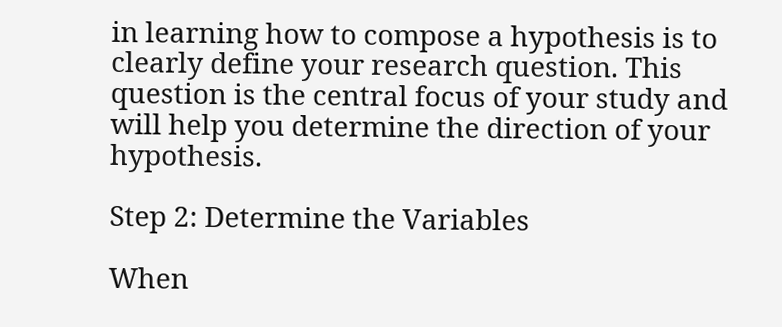in learning how to compose a hypothesis is to clearly define your research question. This question is the central focus of your study and will help you determine the direction of your hypothesis.

Step 2: Determine the Variables

When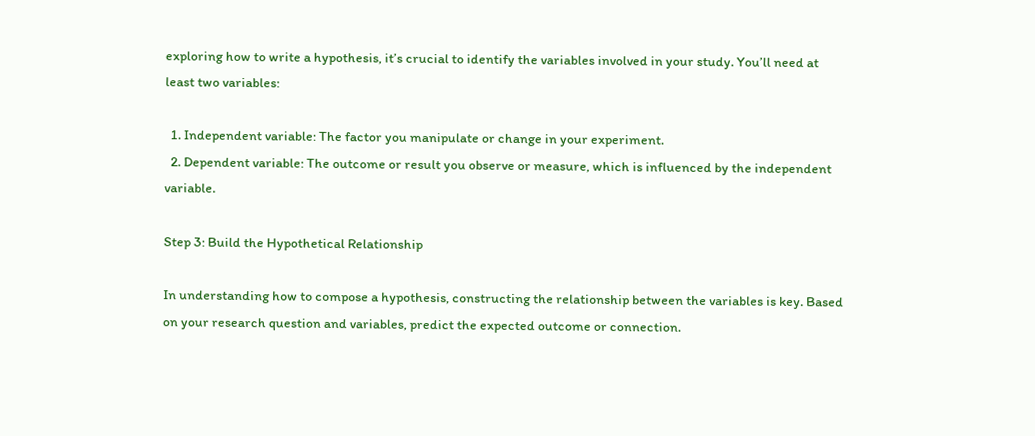exploring how to write a hypothesis, it’s crucial to identify the variables involved in your study. You’ll need at least two variables:

  1. Independent variable: The factor you manipulate or change in your experiment.
  2. Dependent variable: The outcome or result you observe or measure, which is influenced by the independent variable.

Step 3: Build the Hypothetical Relationship

In understanding how to compose a hypothesis, constructing the relationship between the variables is key. Based on your research question and variables, predict the expected outcome or connection.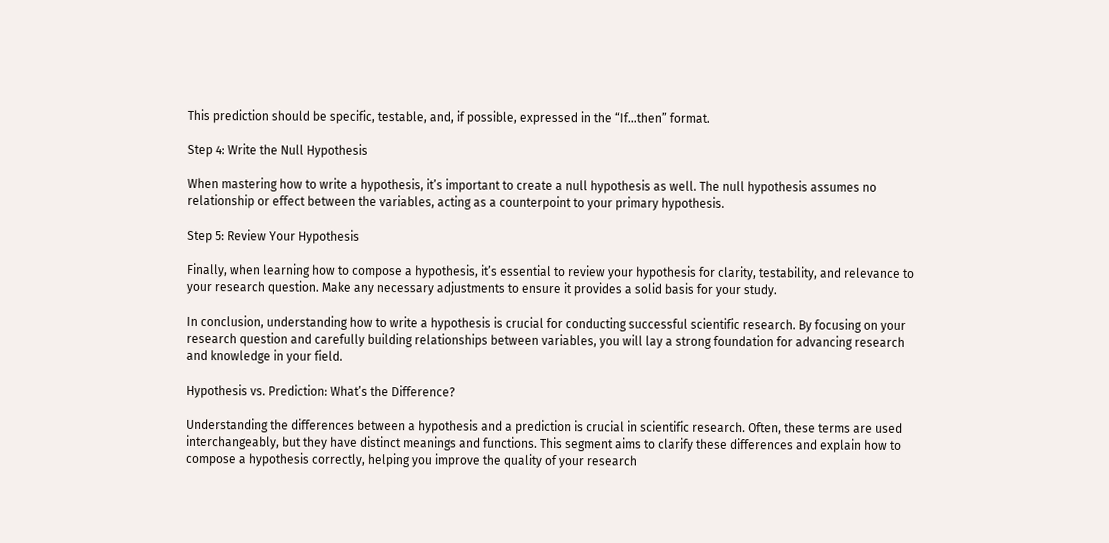This prediction should be specific, testable, and, if possible, expressed in the “If…then” format.

Step 4: Write the Null Hypothesis

When mastering how to write a hypothesis, it’s important to create a null hypothesis as well. The null hypothesis assumes no relationship or effect between the variables, acting as a counterpoint to your primary hypothesis.

Step 5: Review Your Hypothesis

Finally, when learning how to compose a hypothesis, it’s essential to review your hypothesis for clarity, testability, and relevance to your research question. Make any necessary adjustments to ensure it provides a solid basis for your study.

In conclusion, understanding how to write a hypothesis is crucial for conducting successful scientific research. By focusing on your research question and carefully building relationships between variables, you will lay a strong foundation for advancing research and knowledge in your field.

Hypothesis vs. Prediction: What’s the Difference?

Understanding the differences between a hypothesis and a prediction is crucial in scientific research. Often, these terms are used interchangeably, but they have distinct meanings and functions. This segment aims to clarify these differences and explain how to compose a hypothesis correctly, helping you improve the quality of your research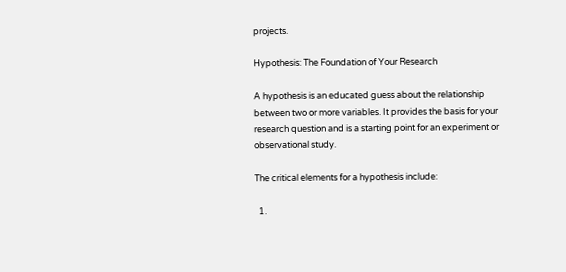projects.

Hypothesis: The Foundation of Your Research

A hypothesis is an educated guess about the relationship between two or more variables. It provides the basis for your research question and is a starting point for an experiment or observational study.

The critical elements for a hypothesis include:

  1.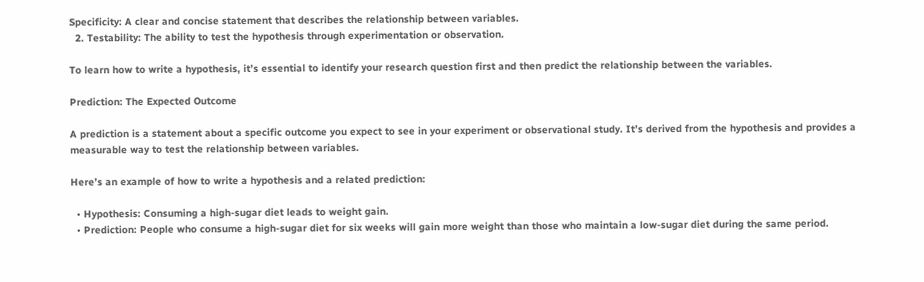Specificity: A clear and concise statement that describes the relationship between variables.
  2. Testability: The ability to test the hypothesis through experimentation or observation.

To learn how to write a hypothesis, it’s essential to identify your research question first and then predict the relationship between the variables.

Prediction: The Expected Outcome

A prediction is a statement about a specific outcome you expect to see in your experiment or observational study. It’s derived from the hypothesis and provides a measurable way to test the relationship between variables.

Here’s an example of how to write a hypothesis and a related prediction:

  • Hypothesis: Consuming a high-sugar diet leads to weight gain.
  • Prediction: People who consume a high-sugar diet for six weeks will gain more weight than those who maintain a low-sugar diet during the same period.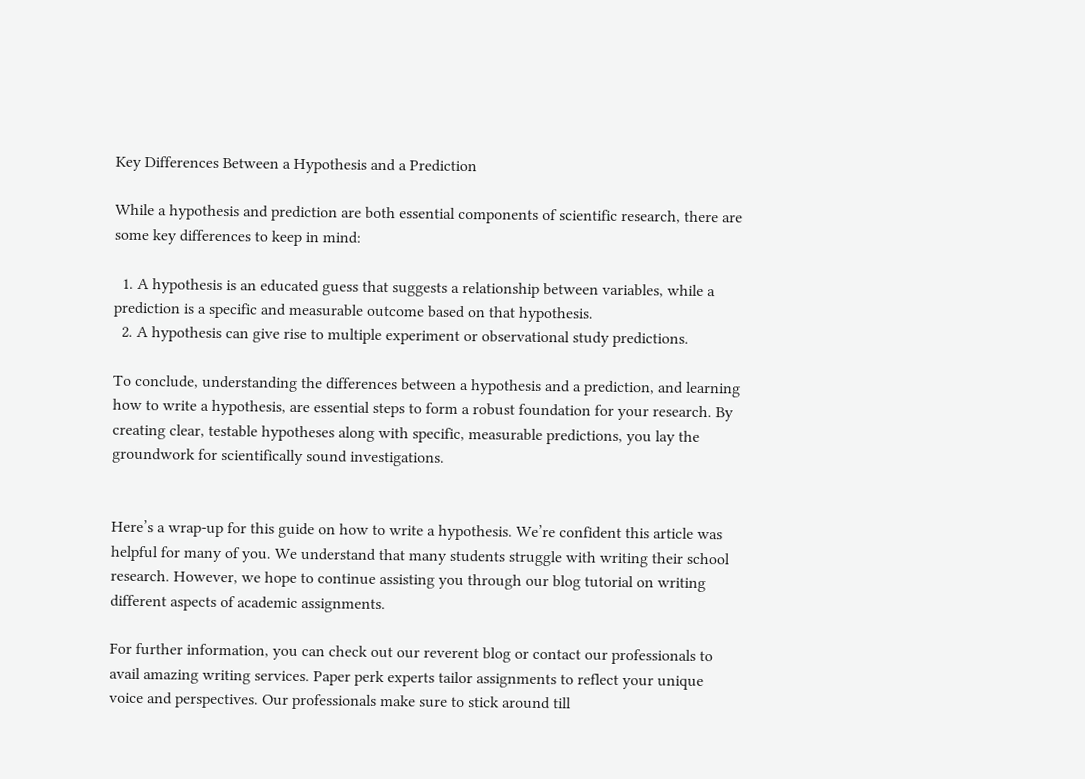Key Differences Between a Hypothesis and a Prediction

While a hypothesis and prediction are both essential components of scientific research, there are some key differences to keep in mind:

  1. A hypothesis is an educated guess that suggests a relationship between variables, while a prediction is a specific and measurable outcome based on that hypothesis.
  2. A hypothesis can give rise to multiple experiment or observational study predictions.

To conclude, understanding the differences between a hypothesis and a prediction, and learning how to write a hypothesis, are essential steps to form a robust foundation for your research. By creating clear, testable hypotheses along with specific, measurable predictions, you lay the groundwork for scientifically sound investigations.


Here’s a wrap-up for this guide on how to write a hypothesis. We’re confident this article was helpful for many of you. We understand that many students struggle with writing their school research. However, we hope to continue assisting you through our blog tutorial on writing different aspects of academic assignments.

For further information, you can check out our reverent blog or contact our professionals to avail amazing writing services. Paper perk experts tailor assignments to reflect your unique voice and perspectives. Our professionals make sure to stick around till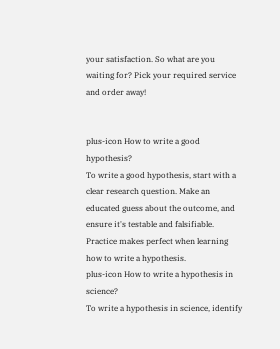your satisfaction. So what are you waiting for? Pick your required service and order away!


plus-icon How to write a good hypothesis?
To write a good hypothesis, start with a clear research question. Make an educated guess about the outcome, and ensure it's testable and falsifiable. Practice makes perfect when learning how to write a hypothesis.
plus-icon How to write a hypothesis in science?
To write a hypothesis in science, identify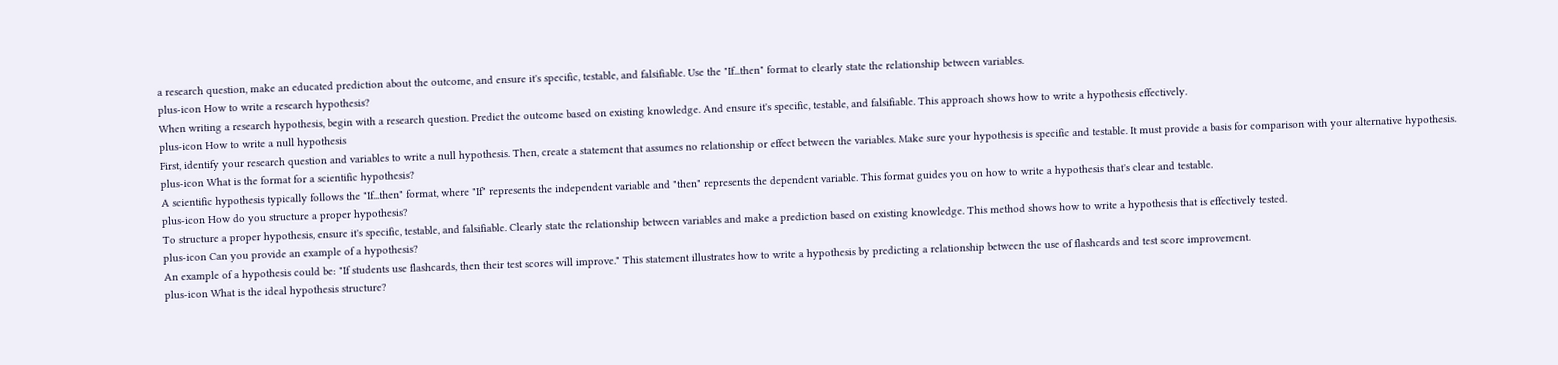a research question, make an educated prediction about the outcome, and ensure it's specific, testable, and falsifiable. Use the "If...then" format to clearly state the relationship between variables.
plus-icon How to write a research hypothesis?
When writing a research hypothesis, begin with a research question. Predict the outcome based on existing knowledge. And ensure it's specific, testable, and falsifiable. This approach shows how to write a hypothesis effectively.
plus-icon How to write a null hypothesis
First, identify your research question and variables to write a null hypothesis. Then, create a statement that assumes no relationship or effect between the variables. Make sure your hypothesis is specific and testable. It must provide a basis for comparison with your alternative hypothesis.
plus-icon What is the format for a scientific hypothesis?
A scientific hypothesis typically follows the "If...then" format, where "If" represents the independent variable and "then" represents the dependent variable. This format guides you on how to write a hypothesis that's clear and testable.
plus-icon How do you structure a proper hypothesis?
To structure a proper hypothesis, ensure it's specific, testable, and falsifiable. Clearly state the relationship between variables and make a prediction based on existing knowledge. This method shows how to write a hypothesis that is effectively tested.
plus-icon Can you provide an example of a hypothesis?
An example of a hypothesis could be: "If students use flashcards, then their test scores will improve." This statement illustrates how to write a hypothesis by predicting a relationship between the use of flashcards and test score improvement.
plus-icon What is the ideal hypothesis structure?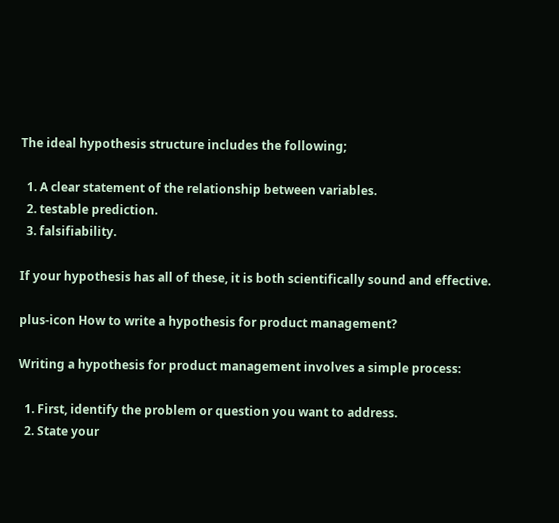The ideal hypothesis structure includes the following;

  1. A clear statement of the relationship between variables.
  2. testable prediction.
  3. falsifiability.

If your hypothesis has all of these, it is both scientifically sound and effective.

plus-icon How to write a hypothesis for product management?

Writing a hypothesis for product management involves a simple process:

  1. First, identify the problem or question you want to address.
  2. State your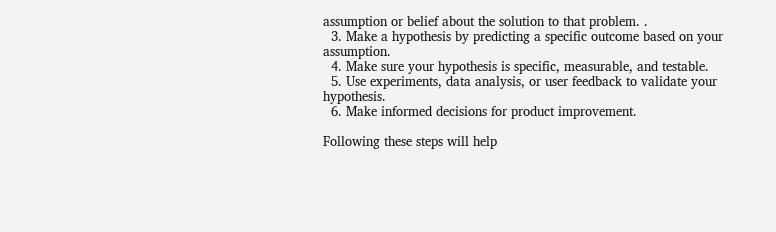assumption or belief about the solution to that problem. .
  3. Make a hypothesis by predicting a specific outcome based on your assumption.
  4. Make sure your hypothesis is specific, measurable, and testable.
  5. Use experiments, data analysis, or user feedback to validate your hypothesis.
  6. Make informed decisions for product improvement.

Following these steps will help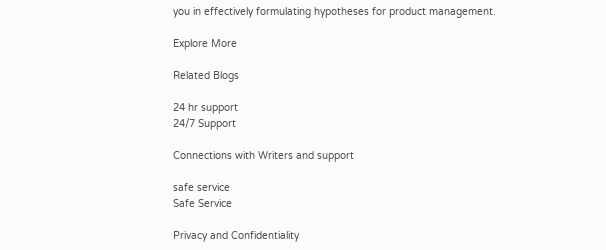you in effectively formulating hypotheses for product management.

Explore More

Related Blogs

24 hr support
24/7 Support

Connections with Writers and support

safe service
Safe Service

Privacy and Confidentiality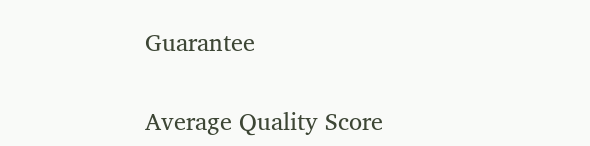Guarantee


Average Quality Score